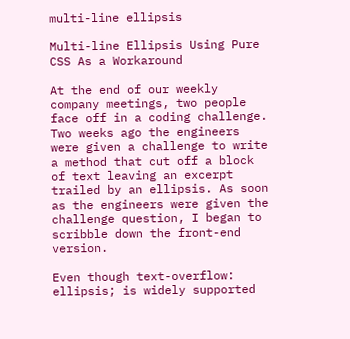multi-line ellipsis

Multi-line Ellipsis Using Pure CSS As a Workaround

At the end of our weekly company meetings, two people face off in a coding challenge. Two weeks ago the engineers were given a challenge to write a method that cut off a block of text leaving an excerpt trailed by an ellipsis. As soon as the engineers were given the challenge question, I began to scribble down the front-end version.

Even though text-overflow: ellipsis; is widely supported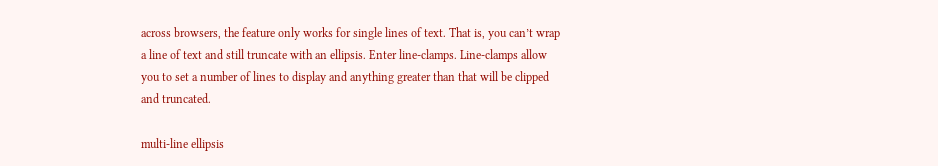across browsers, the feature only works for single lines of text. That is, you can’t wrap a line of text and still truncate with an ellipsis. Enter line-clamps. Line-clamps allow you to set a number of lines to display and anything greater than that will be clipped and truncated.

multi-line ellipsis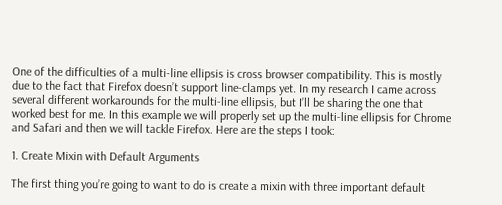One of the difficulties of a multi-line ellipsis is cross browser compatibility. This is mostly due to the fact that Firefox doesn’t support line-clamps yet. In my research I came across several different workarounds for the multi-line ellipsis, but I’ll be sharing the one that worked best for me. In this example we will properly set up the multi-line ellipsis for Chrome and Safari and then we will tackle Firefox. Here are the steps I took:

1. Create Mixin with Default Arguments

The first thing you’re going to want to do is create a mixin with three important default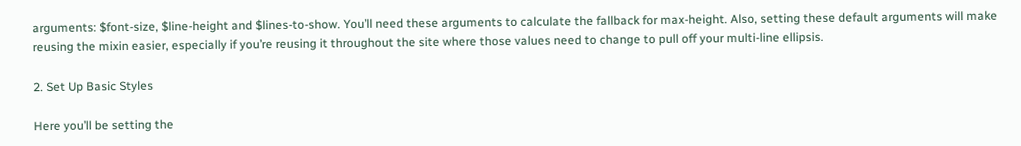arguments: $font-size, $line-height and $lines-to-show. You’ll need these arguments to calculate the fallback for max-height. Also, setting these default arguments will make reusing the mixin easier, especially if you’re reusing it throughout the site where those values need to change to pull off your multi-line ellipsis.

2. Set Up Basic Styles

Here you’ll be setting the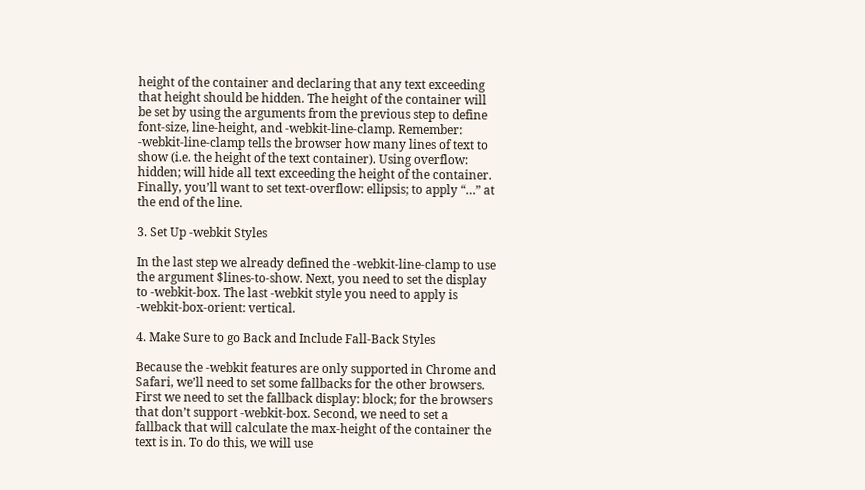height of the container and declaring that any text exceeding that height should be hidden. The height of the container will be set by using the arguments from the previous step to define font-size, line-height, and -webkit-line-clamp. Remember: -webkit-line-clamp tells the browser how many lines of text to show (i.e. the height of the text container). Using overflow: hidden; will hide all text exceeding the height of the container. Finally, you’ll want to set text-overflow: ellipsis; to apply “…” at the end of the line.

3. Set Up -webkit Styles

In the last step we already defined the -webkit-line-clamp to use the argument $lines-to-show. Next, you need to set the display to -webkit-box. The last -webkit style you need to apply is -webkit-box-orient: vertical.

4. Make Sure to go Back and Include Fall-Back Styles

Because the -webkit features are only supported in Chrome and Safari, we’ll need to set some fallbacks for the other browsers. First we need to set the fallback display: block; for the browsers that don’t support -webkit-box. Second, we need to set a fallback that will calculate the max-height of the container the text is in. To do this, we will use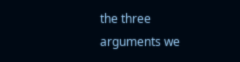the three arguments we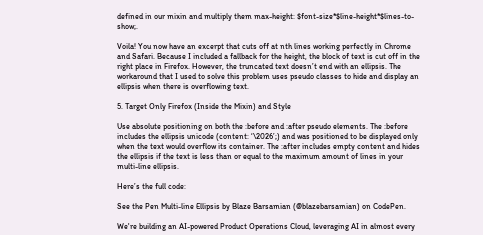defined in our mixin and multiply them max-height: $font-size*$line-height*$lines-to-show;.

Voila! You now have an excerpt that cuts off at nth lines working perfectly in Chrome and Safari. Because I included a fallback for the height, the block of text is cut off in the right place in Firefox. However, the truncated text doesn’t end with an ellipsis. The workaround that I used to solve this problem uses pseudo classes to hide and display an ellipsis when there is overflowing text.

5. Target Only Firefox (Inside the Mixin) and Style

Use absolute positioning on both the :before and :after pseudo elements. The :before includes the ellipsis unicode (content: ‘\2026’;) and was positioned to be displayed only when the text would overflow its container. The :after includes empty content and hides the ellipsis if the text is less than or equal to the maximum amount of lines in your multi-line ellipsis.

Here’s the full code:

See the Pen Multi-line Ellipsis by Blaze Barsamian (@blazebarsamian) on CodePen.

We're building an AI-powered Product Operations Cloud, leveraging AI in almost every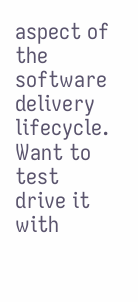aspect of the software delivery lifecycle. Want to test drive it with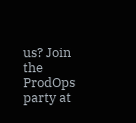us? Join the ProdOps party at